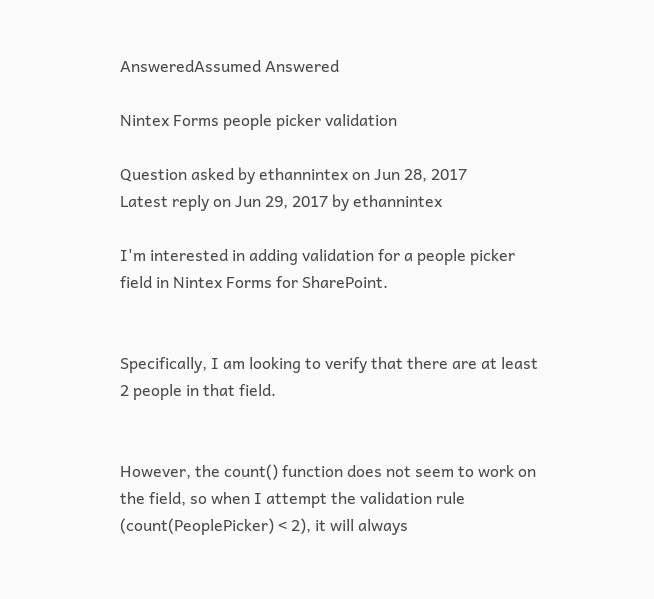AnsweredAssumed Answered

Nintex Forms people picker validation

Question asked by ethannintex on Jun 28, 2017
Latest reply on Jun 29, 2017 by ethannintex

I'm interested in adding validation for a people picker field in Nintex Forms for SharePoint.


Specifically, I am looking to verify that there are at least 2 people in that field.


However, the count() function does not seem to work on the field, so when I attempt the validation rule (count(PeoplePicker) < 2), it will always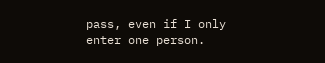pass, even if I only enter one person.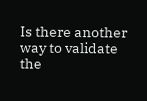Is there another way to validate the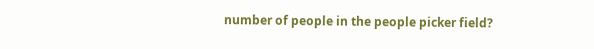number of people in the people picker field?